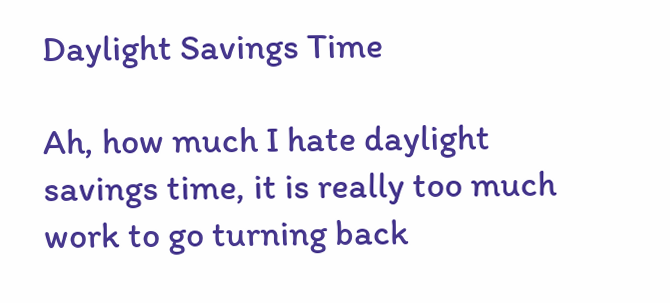Daylight Savings Time

Ah, how much I hate daylight savings time, it is really too much work to go turning back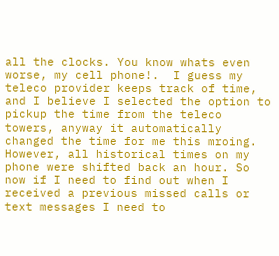all the clocks. You know whats even worse, my cell phone!.  I guess my teleco provider keeps track of time, and I believe I selected the option to pickup the time from the teleco towers, anyway it automatically changed the time for me this mroing. However, all historical times on my phone were shifted back an hour. So now if I need to find out when I received a previous missed calls or text messages I need to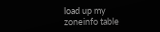load up my zoneinfo table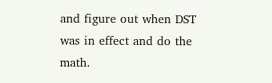and figure out when DST was in effect and do the math.